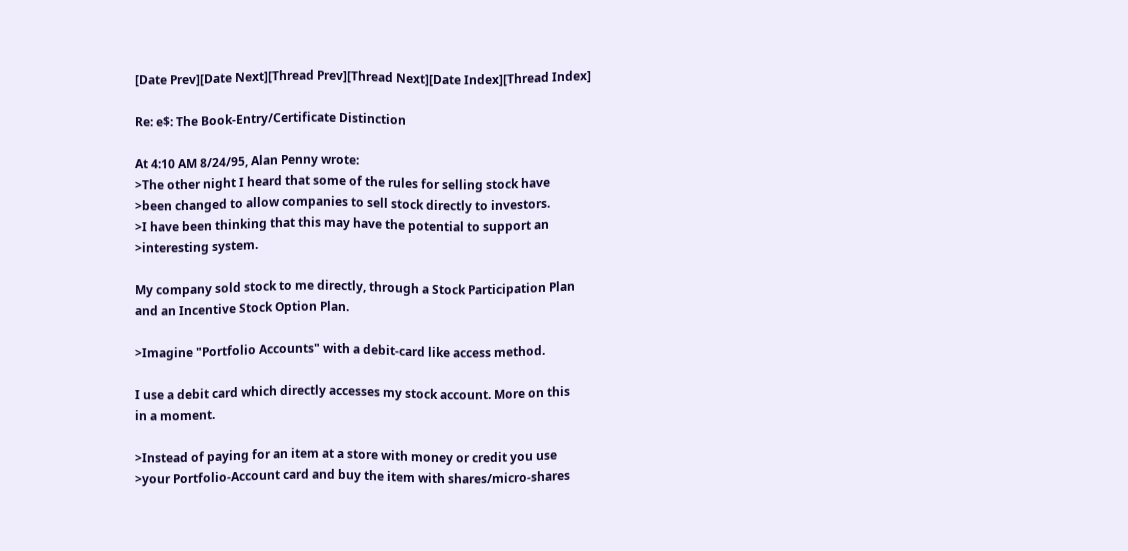[Date Prev][Date Next][Thread Prev][Thread Next][Date Index][Thread Index]

Re: e$: The Book-Entry/Certificate Distinction

At 4:10 AM 8/24/95, Alan Penny wrote:
>The other night I heard that some of the rules for selling stock have
>been changed to allow companies to sell stock directly to investors.
>I have been thinking that this may have the potential to support an
>interesting system.

My company sold stock to me directly, through a Stock Participation Plan
and an Incentive Stock Option Plan.

>Imagine "Portfolio Accounts" with a debit-card like access method.

I use a debit card which directly accesses my stock account. More on this
in a moment.

>Instead of paying for an item at a store with money or credit you use
>your Portfolio-Account card and buy the item with shares/micro-shares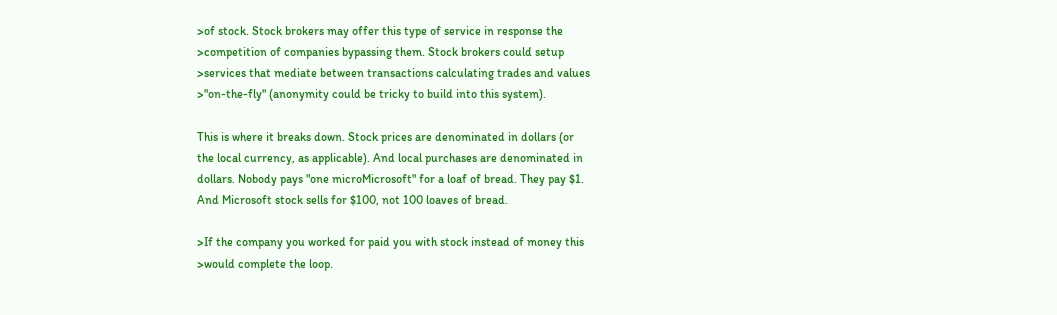>of stock. Stock brokers may offer this type of service in response the
>competition of companies bypassing them. Stock brokers could setup
>services that mediate between transactions calculating trades and values
>"on-the-fly" (anonymity could be tricky to build into this system).

This is where it breaks down. Stock prices are denominated in dollars (or
the local currency, as applicable). And local purchases are denominated in
dollars. Nobody pays "one microMicrosoft" for a loaf of bread. They pay $1.
And Microsoft stock sells for $100, not 100 loaves of bread.

>If the company you worked for paid you with stock instead of money this
>would complete the loop.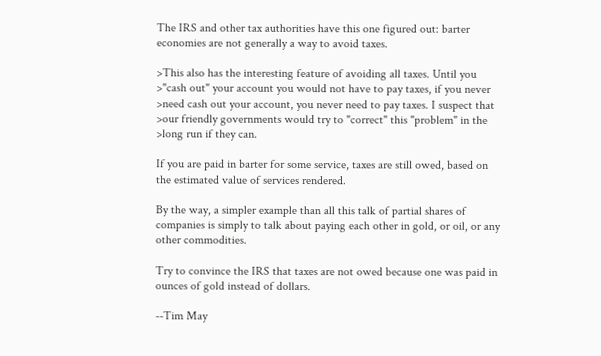The IRS and other tax authorities have this one figured out: barter
economies are not generally a way to avoid taxes.

>This also has the interesting feature of avoiding all taxes. Until you
>"cash out" your account you would not have to pay taxes, if you never
>need cash out your account, you never need to pay taxes. I suspect that
>our friendly governments would try to "correct" this "problem" in the
>long run if they can.

If you are paid in barter for some service, taxes are still owed, based on
the estimated value of services rendered.

By the way, a simpler example than all this talk of partial shares of
companies is simply to talk about paying each other in gold, or oil, or any
other commodities.

Try to convince the IRS that taxes are not owed because one was paid in
ounces of gold instead of dollars.

--Tim May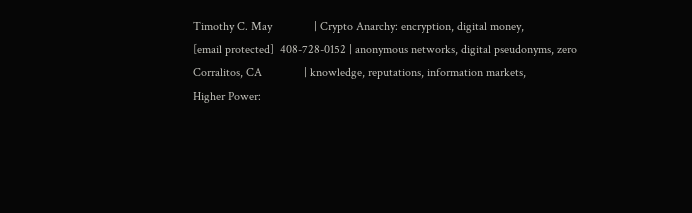Timothy C. May              | Crypto Anarchy: encryption, digital money,
[email protected]  408-728-0152 | anonymous networks, digital pseudonyms, zero
Corralitos, CA              | knowledge, reputations, information markets,
Higher Power: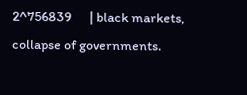2^756839      | black markets, collapse of governments.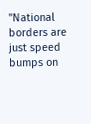"National borders are just speed bumps on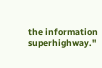the information superhighway."